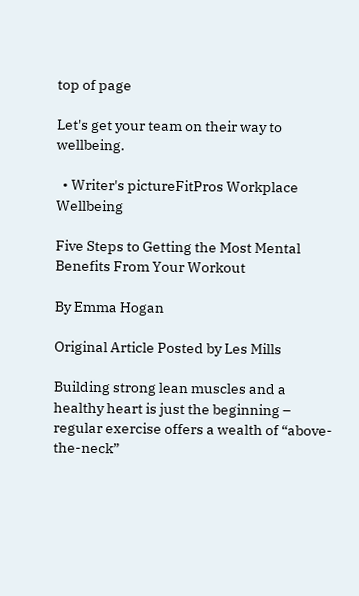top of page

Let's get your team on their way to wellbeing.

  • Writer's pictureFitPros Workplace Wellbeing

Five Steps to Getting the Most Mental Benefits From Your Workout

By Emma Hogan

Original Article Posted by Les Mills

Building strong lean muscles and a healthy heart is just the beginning – regular exercise offers a wealth of “above-the-neck”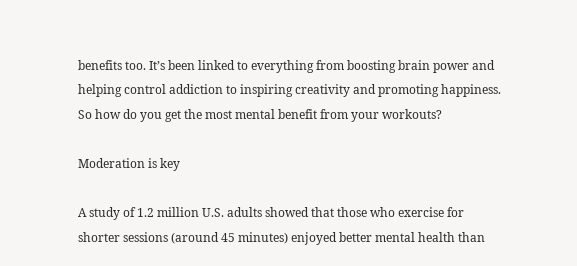benefits too. It’s been linked to everything from boosting brain power and helping control addiction to inspiring creativity and promoting happiness. So how do you get the most mental benefit from your workouts?

Moderation is key

A study of 1.2 million U.S. adults showed that those who exercise for shorter sessions (around 45 minutes) enjoyed better mental health than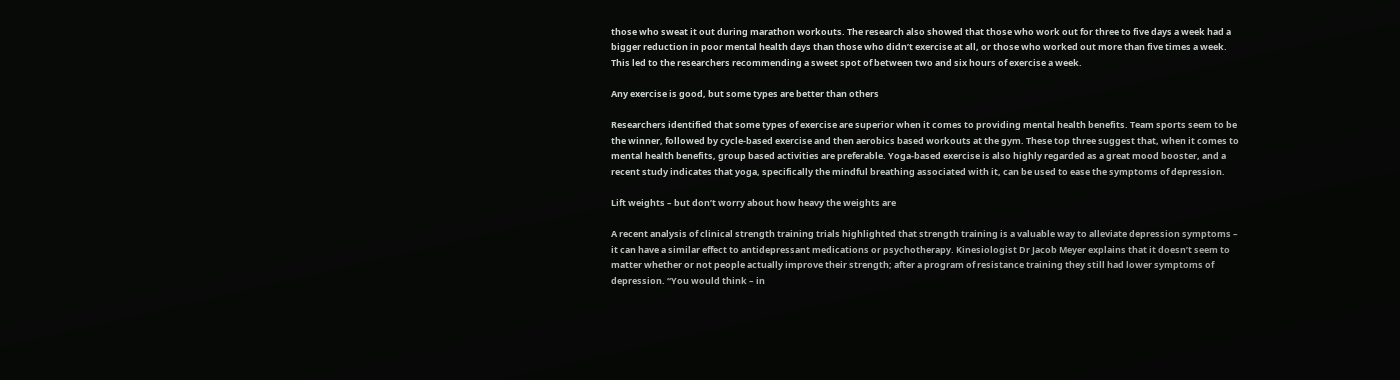those who sweat it out during marathon workouts. The research also showed that those who work out for three to five days a week had a bigger reduction in poor mental health days than those who didn’t exercise at all, or those who worked out more than five times a week. This led to the researchers recommending a sweet spot of between two and six hours of exercise a week.

Any exercise is good, but some types are better than others

Researchers identified that some types of exercise are superior when it comes to providing mental health benefits. Team sports seem to be the winner, followed by cycle-based exercise and then aerobics based workouts at the gym. These top three suggest that, when it comes to mental health benefits, group based activities are preferable. Yoga-based exercise is also highly regarded as a great mood booster, and a recent study indicates that yoga, specifically the mindful breathing associated with it, can be used to ease the symptoms of depression.

Lift weights – but don’t worry about how heavy the weights are

A recent analysis of clinical strength training trials highlighted that strength training is a valuable way to alleviate depression symptoms – it can have a similar effect to antidepressant medications or psychotherapy. Kinesiologist Dr Jacob Meyer explains that it doesn’t seem to matter whether or not people actually improve their strength; after a program of resistance training they still had lower symptoms of depression. “You would think – in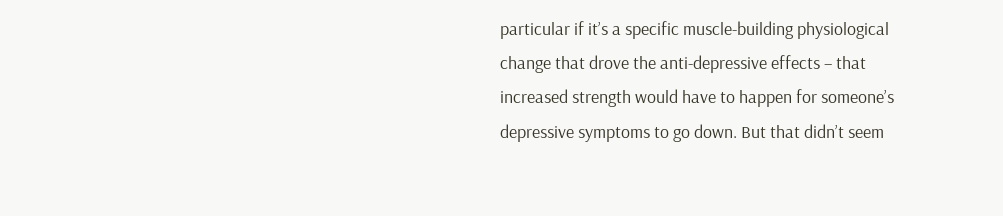particular if it’s a specific muscle-building physiological change that drove the anti-depressive effects – that increased strength would have to happen for someone’s depressive symptoms to go down. But that didn’t seem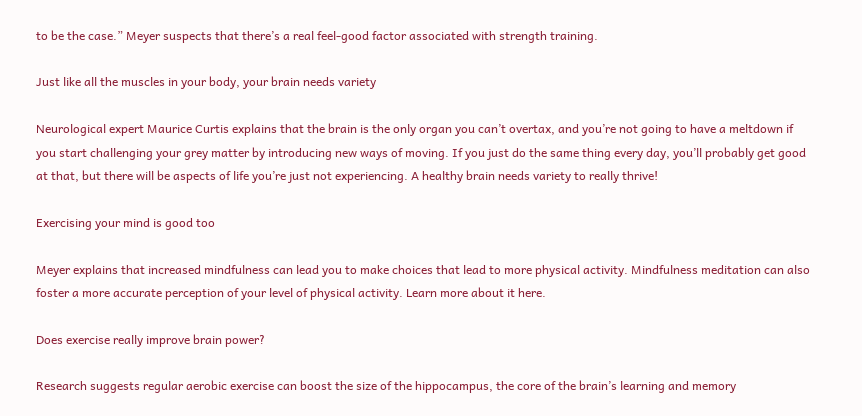to be the case.” Meyer suspects that there’s a real feel-good factor associated with strength training.

Just like all the muscles in your body, your brain needs variety

Neurological expert Maurice Curtis explains that the brain is the only organ you can’t overtax, and you’re not going to have a meltdown if you start challenging your grey matter by introducing new ways of moving. If you just do the same thing every day, you’ll probably get good at that, but there will be aspects of life you’re just not experiencing. A healthy brain needs variety to really thrive!

Exercising your mind is good too

Meyer explains that increased mindfulness can lead you to make choices that lead to more physical activity. Mindfulness meditation can also foster a more accurate perception of your level of physical activity. Learn more about it here.

Does exercise really improve brain power?

Research suggests regular aerobic exercise can boost the size of the hippocampus, the core of the brain’s learning and memory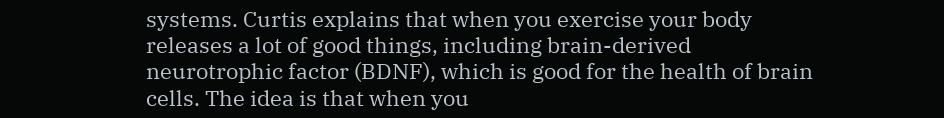systems. Curtis explains that when you exercise your body releases a lot of good things, including brain-derived neurotrophic factor (BDNF), which is good for the health of brain cells. The idea is that when you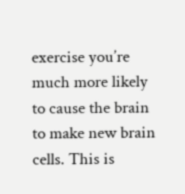exercise you’re much more likely to cause the brain to make new brain cells. This is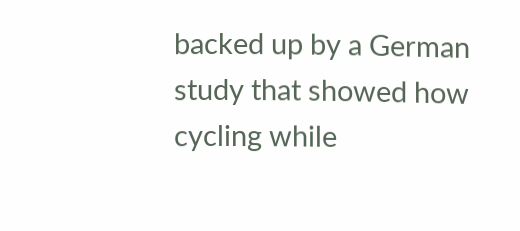backed up by a German study that showed how cycling while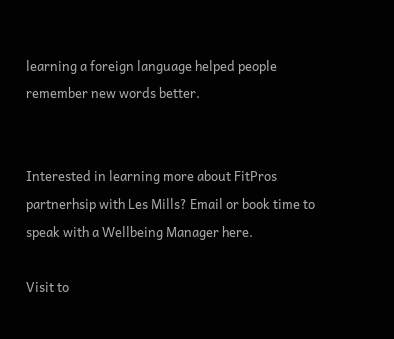learning a foreign language helped people remember new words better.


Interested in learning more about FitPros partnerhsip with Les Mills? Email or book time to speak with a Wellbeing Manager here.

Visit to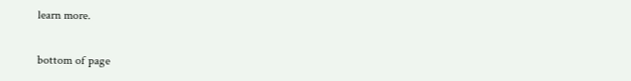learn more.


bottom of page